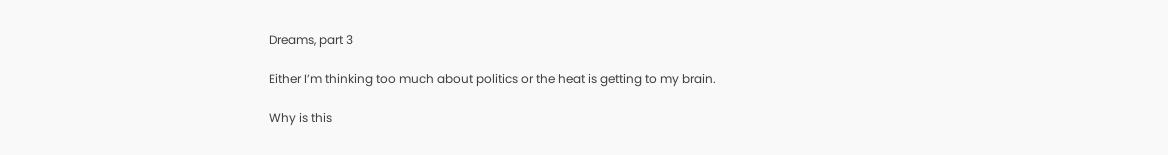Dreams, part 3

Either I’m thinking too much about politics or the heat is getting to my brain.

Why is this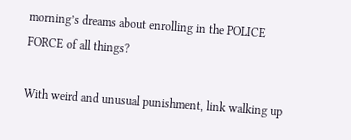morning’s dreams about enrolling in the POLICE FORCE of all things?

With weird and unusual punishment, link walking up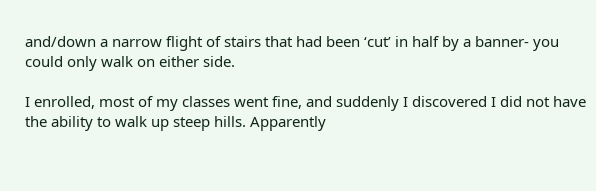and/down a narrow flight of stairs that had been ‘cut’ in half by a banner- you could only walk on either side.

I enrolled, most of my classes went fine, and suddenly I discovered I did not have the ability to walk up steep hills. Apparently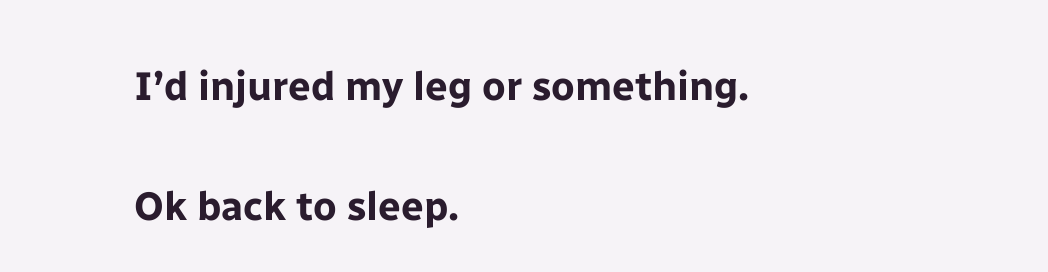I’d injured my leg or something.

Ok back to sleep.